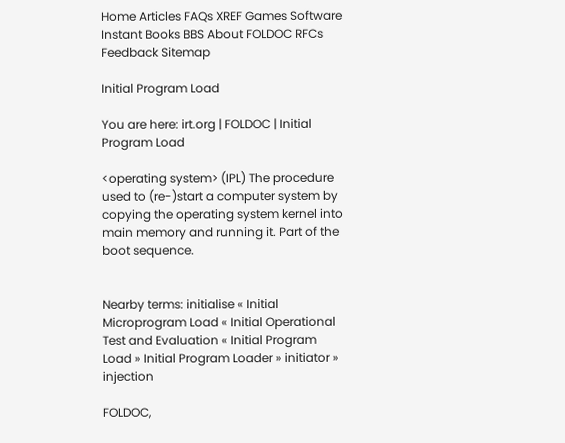Home Articles FAQs XREF Games Software Instant Books BBS About FOLDOC RFCs Feedback Sitemap

Initial Program Load

You are here: irt.org | FOLDOC | Initial Program Load

<operating system> (IPL) The procedure used to (re-)start a computer system by copying the operating system kernel into main memory and running it. Part of the boot sequence.


Nearby terms: initialise « Initial Microprogram Load « Initial Operational Test and Evaluation « Initial Program Load » Initial Program Loader » initiator » injection

FOLDOC,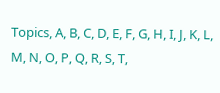Topics, A, B, C, D, E, F, G, H, I, J, K, L, M, N, O, P, Q, R, S, T,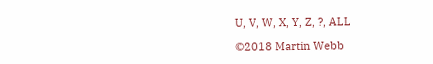U, V, W, X, Y, Z, ?, ALL

©2018 Martin Webb